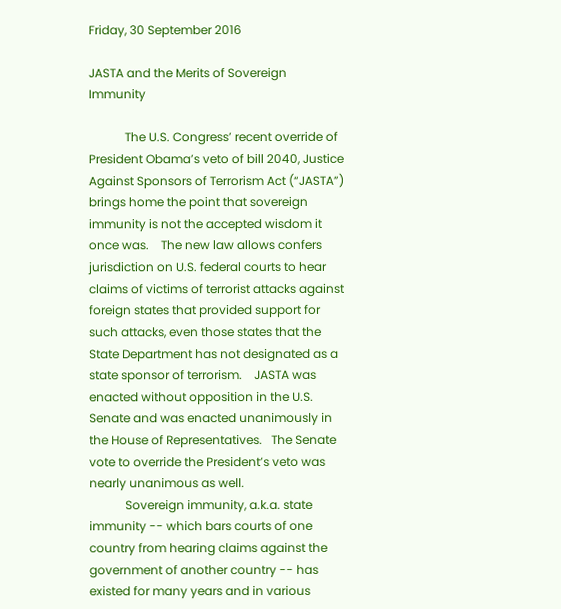Friday, 30 September 2016

JASTA and the Merits of Sovereign Immunity

            The U.S. Congress’ recent override of President Obama’s veto of bill 2040, Justice Against Sponsors of Terrorism Act (“JASTA”) brings home the point that sovereign immunity is not the accepted wisdom it once was.    The new law allows confers jurisdiction on U.S. federal courts to hear claims of victims of terrorist attacks against foreign states that provided support for such attacks, even those states that the State Department has not designated as a state sponsor of terrorism.    JASTA was enacted without opposition in the U.S. Senate and was enacted unanimously in the House of Representatives.   The Senate vote to override the President’s veto was nearly unanimous as well.
            Sovereign immunity, a.k.a. state immunity -- which bars courts of one country from hearing claims against the government of another country -- has existed for many years and in various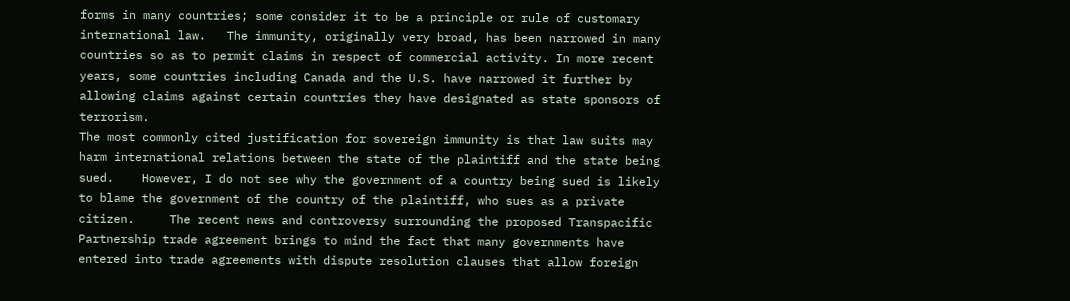forms in many countries; some consider it to be a principle or rule of customary international law.   The immunity, originally very broad, has been narrowed in many countries so as to permit claims in respect of commercial activity. In more recent years, some countries including Canada and the U.S. have narrowed it further by allowing claims against certain countries they have designated as state sponsors of terrorism.
The most commonly cited justification for sovereign immunity is that law suits may harm international relations between the state of the plaintiff and the state being sued.    However, I do not see why the government of a country being sued is likely to blame the government of the country of the plaintiff, who sues as a private citizen.     The recent news and controversy surrounding the proposed Transpacific Partnership trade agreement brings to mind the fact that many governments have entered into trade agreements with dispute resolution clauses that allow foreign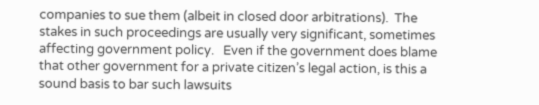companies to sue them (albeit in closed door arbitrations).  The stakes in such proceedings are usually very significant, sometimes affecting government policy.   Even if the government does blame that other government for a private citizen’s legal action, is this a sound basis to bar such lawsuits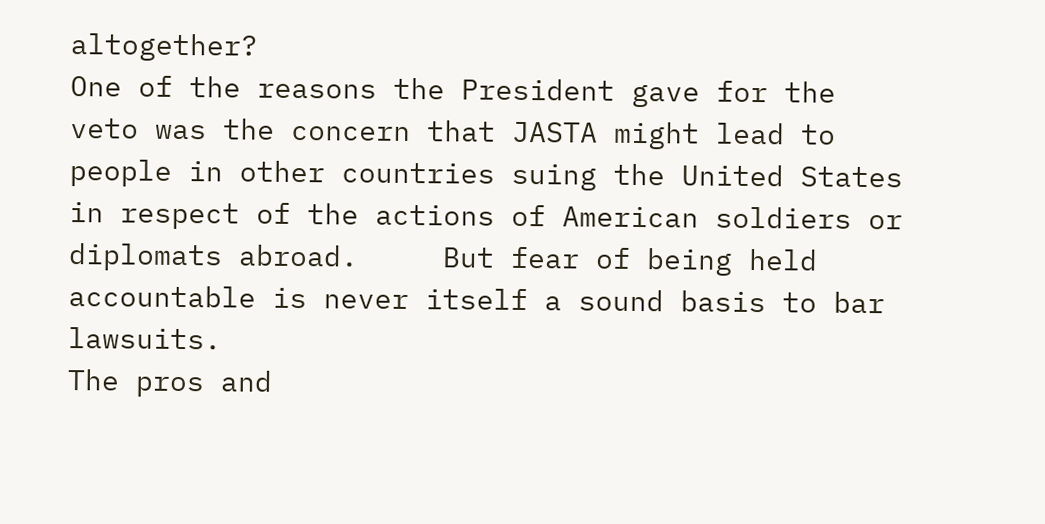altogether?
One of the reasons the President gave for the veto was the concern that JASTA might lead to people in other countries suing the United States in respect of the actions of American soldiers or diplomats abroad.     But fear of being held accountable is never itself a sound basis to bar lawsuits.
The pros and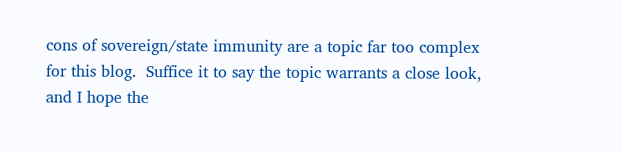cons of sovereign/state immunity are a topic far too complex for this blog.  Suffice it to say the topic warrants a close look, and I hope the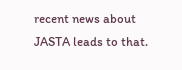recent news about JASTA leads to that.